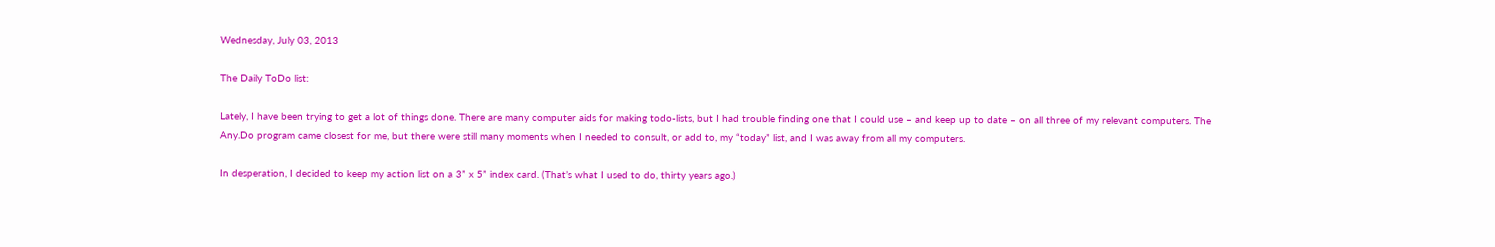Wednesday, July 03, 2013

The Daily ToDo list:

Lately, I have been trying to get a lot of things done. There are many computer aids for making todo-lists, but I had trouble finding one that I could use – and keep up to date – on all three of my relevant computers. The Any.Do program came closest for me, but there were still many moments when I needed to consult, or add to, my “today” list, and I was away from all my computers.

In desperation, I decided to keep my action list on a 3” x 5” index card. (That’s what I used to do, thirty years ago.)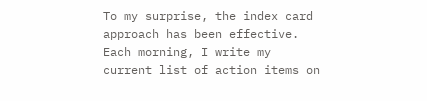To my surprise, the index card approach has been effective. Each morning, I write my current list of action items on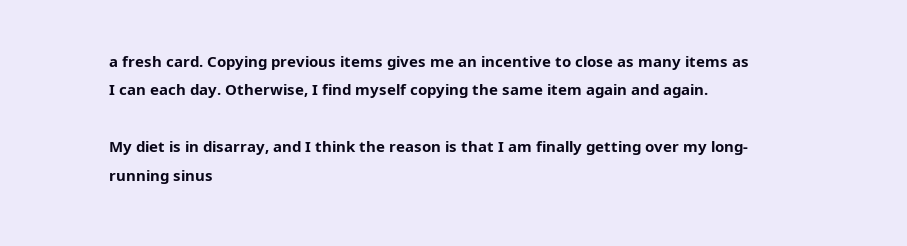a fresh card. Copying previous items gives me an incentive to close as many items as I can each day. Otherwise, I find myself copying the same item again and again.

My diet is in disarray, and I think the reason is that I am finally getting over my long-running sinus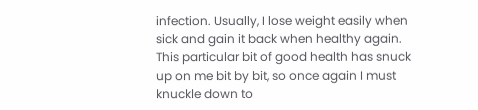infection. Usually, I lose weight easily when sick and gain it back when healthy again. This particular bit of good health has snuck up on me bit by bit, so once again I must knuckle down to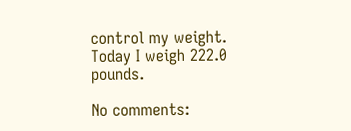control my weight. Today I weigh 222.0 pounds.

No comments: